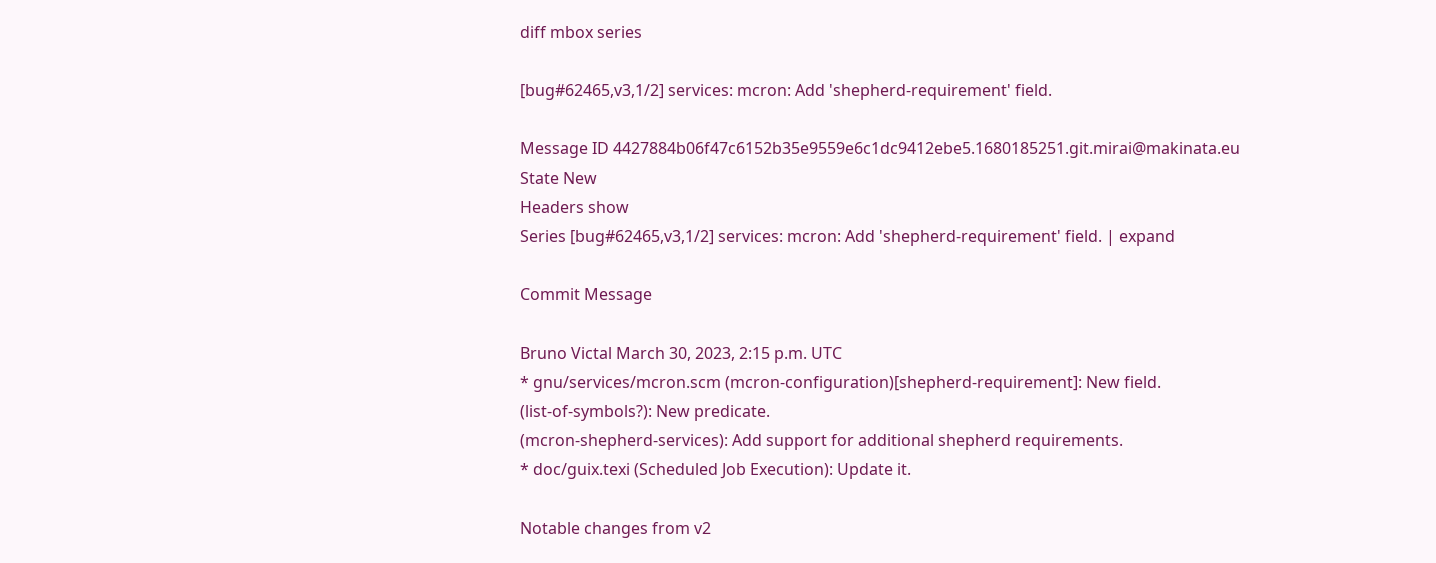diff mbox series

[bug#62465,v3,1/2] services: mcron: Add 'shepherd-requirement' field.

Message ID 4427884b06f47c6152b35e9559e6c1dc9412ebe5.1680185251.git.mirai@makinata.eu
State New
Headers show
Series [bug#62465,v3,1/2] services: mcron: Add 'shepherd-requirement' field. | expand

Commit Message

Bruno Victal March 30, 2023, 2:15 p.m. UTC
* gnu/services/mcron.scm (mcron-configuration)[shepherd-requirement]: New field.
(list-of-symbols?): New predicate.
(mcron-shepherd-services): Add support for additional shepherd requirements.
* doc/guix.texi (Scheduled Job Execution): Update it.

Notable changes from v2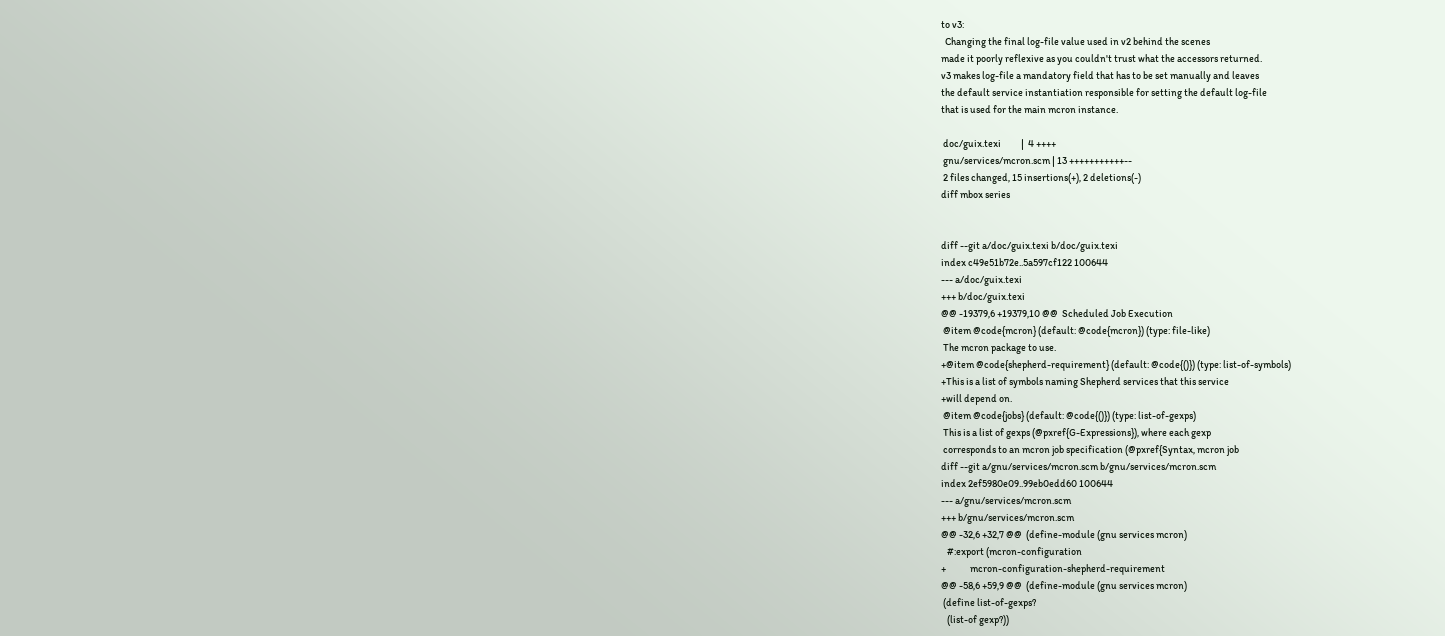to v3:
  Changing the final log-file value used in v2 behind the scenes
made it poorly reflexive as you couldn't trust what the accessors returned.
v3 makes log-file a mandatory field that has to be set manually and leaves
the default service instantiation responsible for setting the default log-file
that is used for the main mcron instance.

 doc/guix.texi          |  4 ++++
 gnu/services/mcron.scm | 13 +++++++++++--
 2 files changed, 15 insertions(+), 2 deletions(-)
diff mbox series


diff --git a/doc/guix.texi b/doc/guix.texi
index c49e51b72e..5a597cf122 100644
--- a/doc/guix.texi
+++ b/doc/guix.texi
@@ -19379,6 +19379,10 @@  Scheduled Job Execution
 @item @code{mcron} (default: @code{mcron}) (type: file-like)
 The mcron package to use.
+@item @code{shepherd-requirement} (default: @code{()}) (type: list-of-symbols)
+This is a list of symbols naming Shepherd services that this service
+will depend on.
 @item @code{jobs} (default: @code{()}) (type: list-of-gexps)
 This is a list of gexps (@pxref{G-Expressions}), where each gexp
 corresponds to an mcron job specification (@pxref{Syntax, mcron job
diff --git a/gnu/services/mcron.scm b/gnu/services/mcron.scm
index 2ef5980e09..99eb0edd60 100644
--- a/gnu/services/mcron.scm
+++ b/gnu/services/mcron.scm
@@ -32,6 +32,7 @@  (define-module (gnu services mcron)
   #:export (mcron-configuration
+            mcron-configuration-shepherd-requirement
@@ -58,6 +59,9 @@  (define-module (gnu services mcron)
 (define list-of-gexps?
   (list-of gexp?))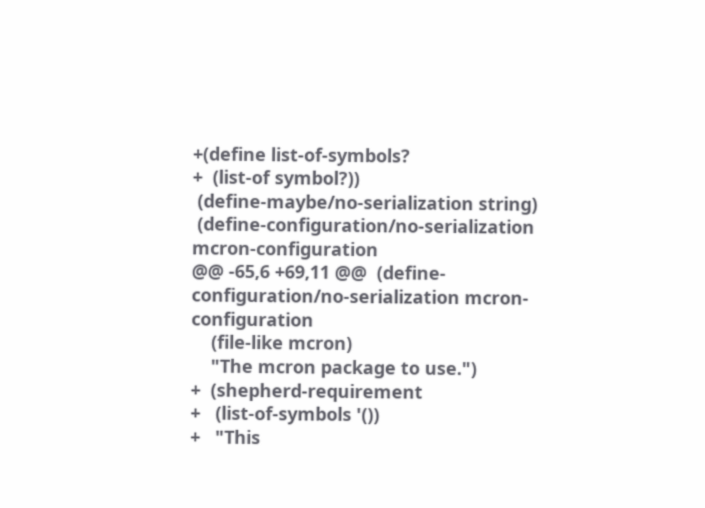+(define list-of-symbols?
+  (list-of symbol?))
 (define-maybe/no-serialization string)
 (define-configuration/no-serialization mcron-configuration
@@ -65,6 +69,11 @@  (define-configuration/no-serialization mcron-configuration
    (file-like mcron)
    "The mcron package to use.")
+  (shepherd-requirement
+   (list-of-symbols '())
+   "This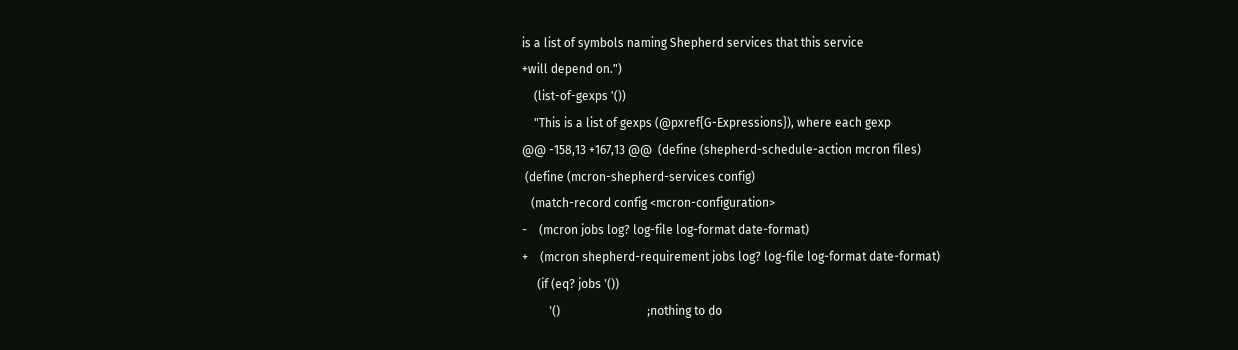is a list of symbols naming Shepherd services that this service
+will depend on.")
    (list-of-gexps '())
    "This is a list of gexps (@pxref{G-Expressions}), where each gexp
@@ -158,13 +167,13 @@  (define (shepherd-schedule-action mcron files)
 (define (mcron-shepherd-services config)
   (match-record config <mcron-configuration>
-    (mcron jobs log? log-file log-format date-format)
+    (mcron shepherd-requirement jobs log? log-file log-format date-format)
     (if (eq? jobs '())
         '()                             ;nothing to do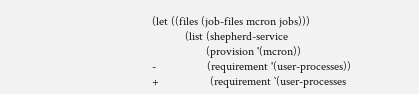(let ((files (job-files mcron jobs)))
           (list (shepherd-service
                  (provision '(mcron))
-                 (requirement '(user-processes))
+                 (requirement `(user-processes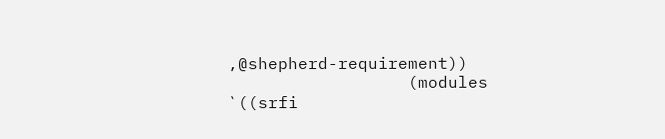,@shepherd-requirement))
                  (modules `((srfi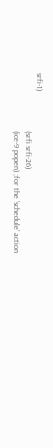srfi-1)
                             (srfi srfi-26)
                             (ice-9 popen) ;for the 'schedule' action